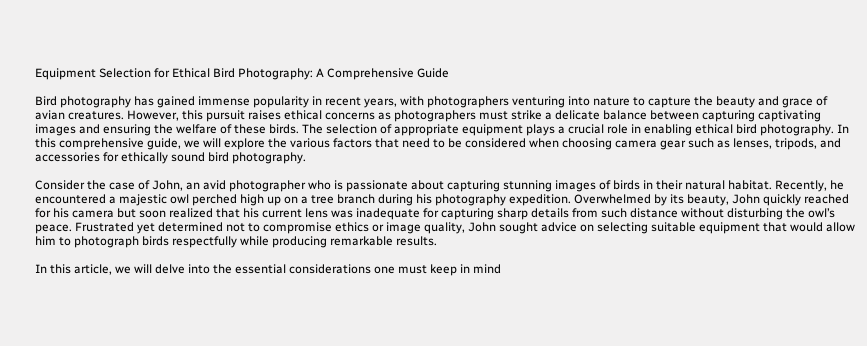Equipment Selection for Ethical Bird Photography: A Comprehensive Guide

Bird photography has gained immense popularity in recent years, with photographers venturing into nature to capture the beauty and grace of avian creatures. However, this pursuit raises ethical concerns as photographers must strike a delicate balance between capturing captivating images and ensuring the welfare of these birds. The selection of appropriate equipment plays a crucial role in enabling ethical bird photography. In this comprehensive guide, we will explore the various factors that need to be considered when choosing camera gear such as lenses, tripods, and accessories for ethically sound bird photography.

Consider the case of John, an avid photographer who is passionate about capturing stunning images of birds in their natural habitat. Recently, he encountered a majestic owl perched high up on a tree branch during his photography expedition. Overwhelmed by its beauty, John quickly reached for his camera but soon realized that his current lens was inadequate for capturing sharp details from such distance without disturbing the owl’s peace. Frustrated yet determined not to compromise ethics or image quality, John sought advice on selecting suitable equipment that would allow him to photograph birds respectfully while producing remarkable results.

In this article, we will delve into the essential considerations one must keep in mind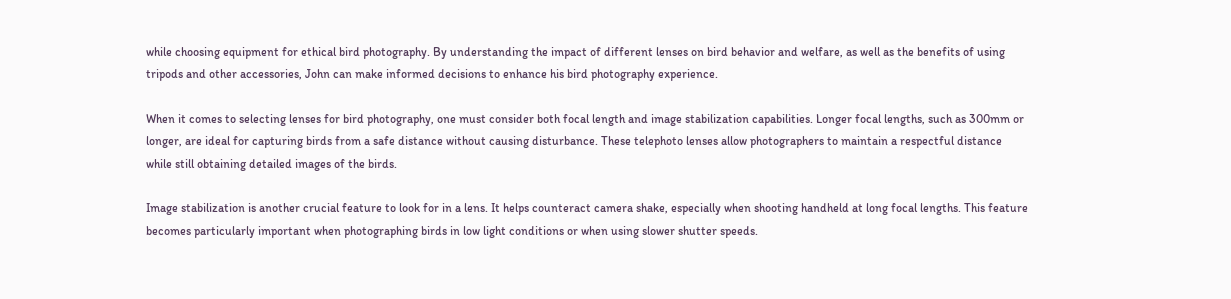while choosing equipment for ethical bird photography. By understanding the impact of different lenses on bird behavior and welfare, as well as the benefits of using tripods and other accessories, John can make informed decisions to enhance his bird photography experience.

When it comes to selecting lenses for bird photography, one must consider both focal length and image stabilization capabilities. Longer focal lengths, such as 300mm or longer, are ideal for capturing birds from a safe distance without causing disturbance. These telephoto lenses allow photographers to maintain a respectful distance while still obtaining detailed images of the birds.

Image stabilization is another crucial feature to look for in a lens. It helps counteract camera shake, especially when shooting handheld at long focal lengths. This feature becomes particularly important when photographing birds in low light conditions or when using slower shutter speeds.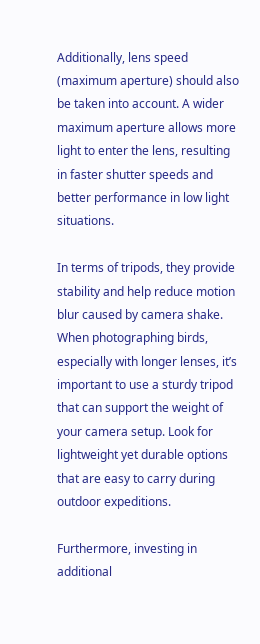Additionally, lens speed (maximum aperture) should also be taken into account. A wider maximum aperture allows more light to enter the lens, resulting in faster shutter speeds and better performance in low light situations.

In terms of tripods, they provide stability and help reduce motion blur caused by camera shake. When photographing birds, especially with longer lenses, it’s important to use a sturdy tripod that can support the weight of your camera setup. Look for lightweight yet durable options that are easy to carry during outdoor expeditions.

Furthermore, investing in additional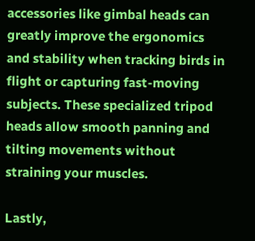accessories like gimbal heads can greatly improve the ergonomics and stability when tracking birds in flight or capturing fast-moving subjects. These specialized tripod heads allow smooth panning and tilting movements without straining your muscles.

Lastly,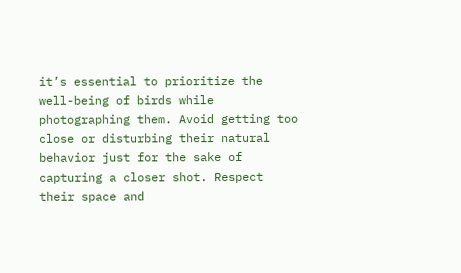it’s essential to prioritize the well-being of birds while photographing them. Avoid getting too close or disturbing their natural behavior just for the sake of capturing a closer shot. Respect their space and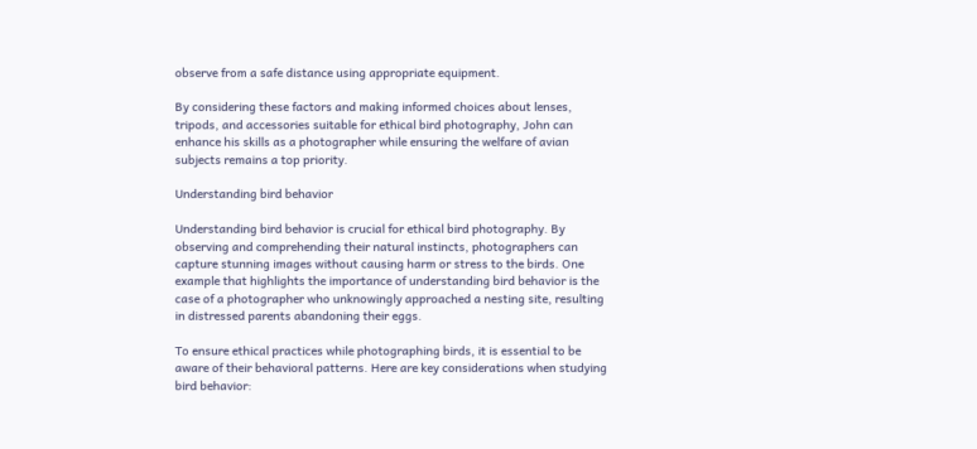observe from a safe distance using appropriate equipment.

By considering these factors and making informed choices about lenses, tripods, and accessories suitable for ethical bird photography, John can enhance his skills as a photographer while ensuring the welfare of avian subjects remains a top priority.

Understanding bird behavior

Understanding bird behavior is crucial for ethical bird photography. By observing and comprehending their natural instincts, photographers can capture stunning images without causing harm or stress to the birds. One example that highlights the importance of understanding bird behavior is the case of a photographer who unknowingly approached a nesting site, resulting in distressed parents abandoning their eggs.

To ensure ethical practices while photographing birds, it is essential to be aware of their behavioral patterns. Here are key considerations when studying bird behavior: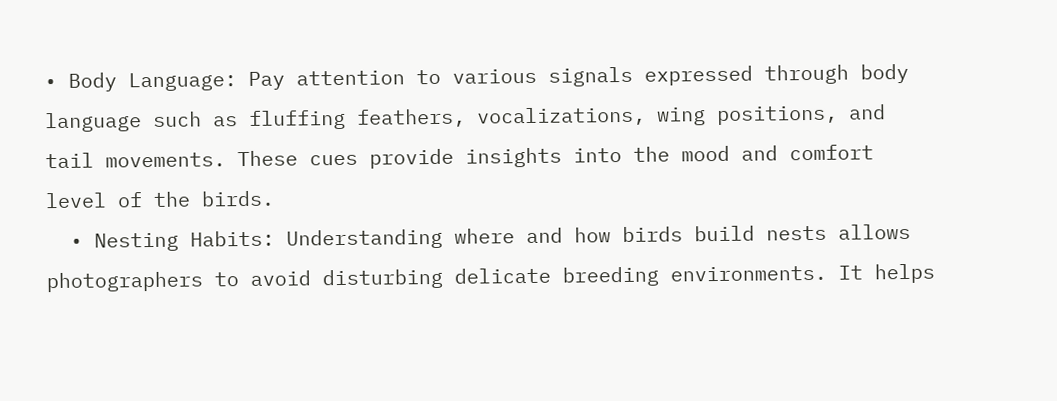• Body Language: Pay attention to various signals expressed through body language such as fluffing feathers, vocalizations, wing positions, and tail movements. These cues provide insights into the mood and comfort level of the birds.
  • Nesting Habits: Understanding where and how birds build nests allows photographers to avoid disturbing delicate breeding environments. It helps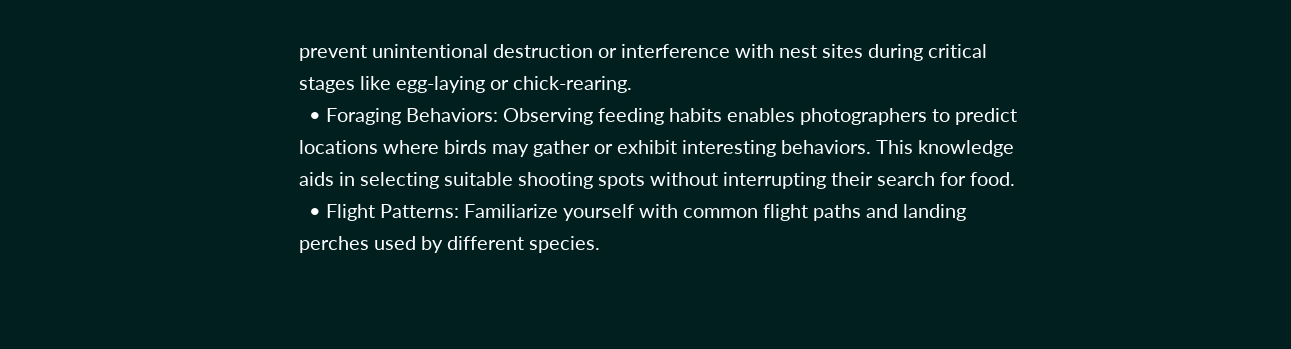prevent unintentional destruction or interference with nest sites during critical stages like egg-laying or chick-rearing.
  • Foraging Behaviors: Observing feeding habits enables photographers to predict locations where birds may gather or exhibit interesting behaviors. This knowledge aids in selecting suitable shooting spots without interrupting their search for food.
  • Flight Patterns: Familiarize yourself with common flight paths and landing perches used by different species.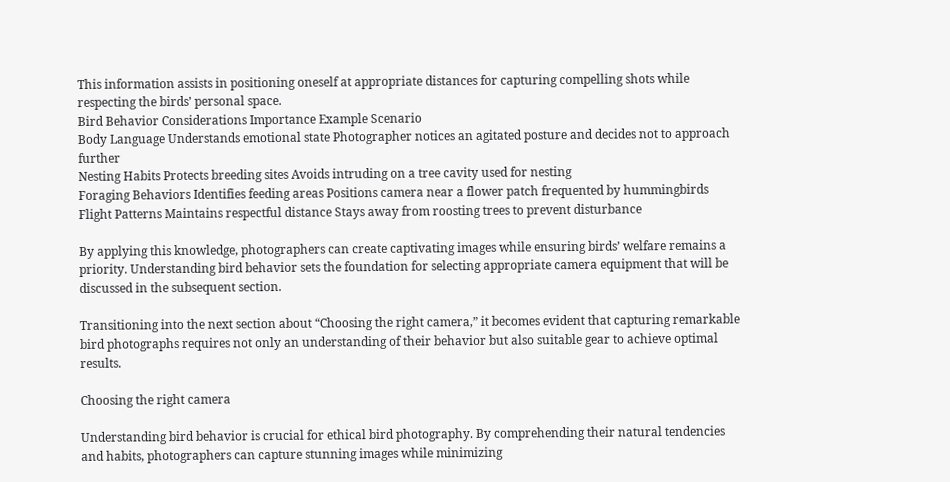This information assists in positioning oneself at appropriate distances for capturing compelling shots while respecting the birds’ personal space.
Bird Behavior Considerations Importance Example Scenario
Body Language Understands emotional state Photographer notices an agitated posture and decides not to approach further
Nesting Habits Protects breeding sites Avoids intruding on a tree cavity used for nesting
Foraging Behaviors Identifies feeding areas Positions camera near a flower patch frequented by hummingbirds
Flight Patterns Maintains respectful distance Stays away from roosting trees to prevent disturbance

By applying this knowledge, photographers can create captivating images while ensuring birds’ welfare remains a priority. Understanding bird behavior sets the foundation for selecting appropriate camera equipment that will be discussed in the subsequent section.

Transitioning into the next section about “Choosing the right camera,” it becomes evident that capturing remarkable bird photographs requires not only an understanding of their behavior but also suitable gear to achieve optimal results.

Choosing the right camera

Understanding bird behavior is crucial for ethical bird photography. By comprehending their natural tendencies and habits, photographers can capture stunning images while minimizing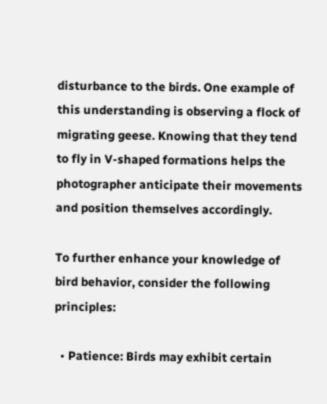disturbance to the birds. One example of this understanding is observing a flock of migrating geese. Knowing that they tend to fly in V-shaped formations helps the photographer anticipate their movements and position themselves accordingly.

To further enhance your knowledge of bird behavior, consider the following principles:

  • Patience: Birds may exhibit certain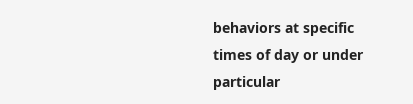behaviors at specific times of day or under particular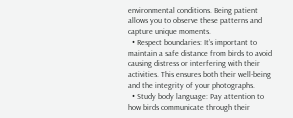environmental conditions. Being patient allows you to observe these patterns and capture unique moments.
  • Respect boundaries: It’s important to maintain a safe distance from birds to avoid causing distress or interfering with their activities. This ensures both their well-being and the integrity of your photographs.
  • Study body language: Pay attention to how birds communicate through their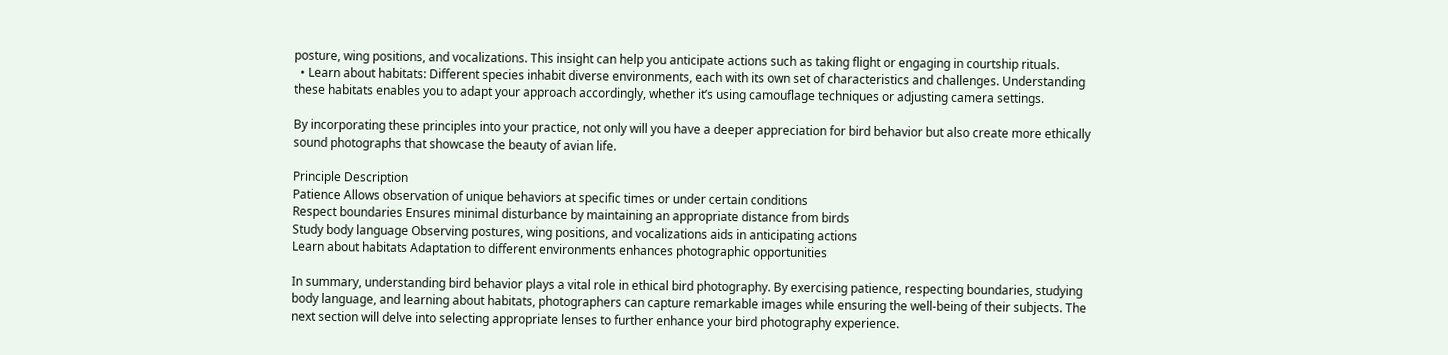posture, wing positions, and vocalizations. This insight can help you anticipate actions such as taking flight or engaging in courtship rituals.
  • Learn about habitats: Different species inhabit diverse environments, each with its own set of characteristics and challenges. Understanding these habitats enables you to adapt your approach accordingly, whether it’s using camouflage techniques or adjusting camera settings.

By incorporating these principles into your practice, not only will you have a deeper appreciation for bird behavior but also create more ethically sound photographs that showcase the beauty of avian life.

Principle Description
Patience Allows observation of unique behaviors at specific times or under certain conditions
Respect boundaries Ensures minimal disturbance by maintaining an appropriate distance from birds
Study body language Observing postures, wing positions, and vocalizations aids in anticipating actions
Learn about habitats Adaptation to different environments enhances photographic opportunities

In summary, understanding bird behavior plays a vital role in ethical bird photography. By exercising patience, respecting boundaries, studying body language, and learning about habitats, photographers can capture remarkable images while ensuring the well-being of their subjects. The next section will delve into selecting appropriate lenses to further enhance your bird photography experience.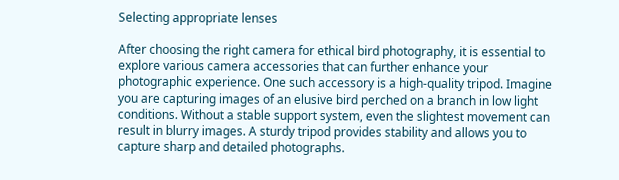Selecting appropriate lenses

After choosing the right camera for ethical bird photography, it is essential to explore various camera accessories that can further enhance your photographic experience. One such accessory is a high-quality tripod. Imagine you are capturing images of an elusive bird perched on a branch in low light conditions. Without a stable support system, even the slightest movement can result in blurry images. A sturdy tripod provides stability and allows you to capture sharp and detailed photographs.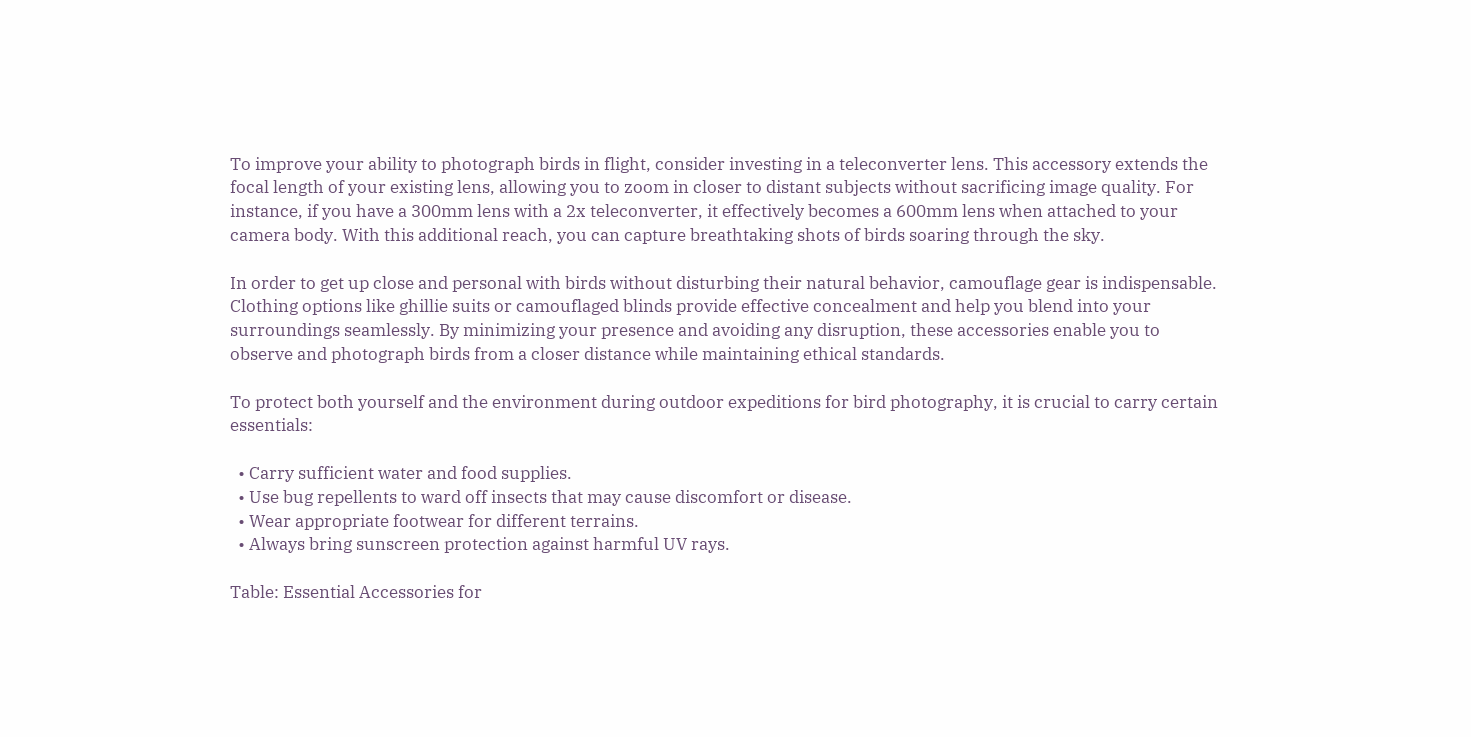To improve your ability to photograph birds in flight, consider investing in a teleconverter lens. This accessory extends the focal length of your existing lens, allowing you to zoom in closer to distant subjects without sacrificing image quality. For instance, if you have a 300mm lens with a 2x teleconverter, it effectively becomes a 600mm lens when attached to your camera body. With this additional reach, you can capture breathtaking shots of birds soaring through the sky.

In order to get up close and personal with birds without disturbing their natural behavior, camouflage gear is indispensable. Clothing options like ghillie suits or camouflaged blinds provide effective concealment and help you blend into your surroundings seamlessly. By minimizing your presence and avoiding any disruption, these accessories enable you to observe and photograph birds from a closer distance while maintaining ethical standards.

To protect both yourself and the environment during outdoor expeditions for bird photography, it is crucial to carry certain essentials:

  • Carry sufficient water and food supplies.
  • Use bug repellents to ward off insects that may cause discomfort or disease.
  • Wear appropriate footwear for different terrains.
  • Always bring sunscreen protection against harmful UV rays.

Table: Essential Accessories for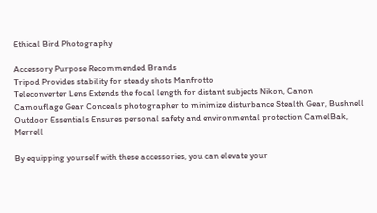Ethical Bird Photography

Accessory Purpose Recommended Brands
Tripod Provides stability for steady shots Manfrotto
Teleconverter Lens Extends the focal length for distant subjects Nikon, Canon
Camouflage Gear Conceals photographer to minimize disturbance Stealth Gear, Bushnell
Outdoor Essentials Ensures personal safety and environmental protection CamelBak, Merrell

By equipping yourself with these accessories, you can elevate your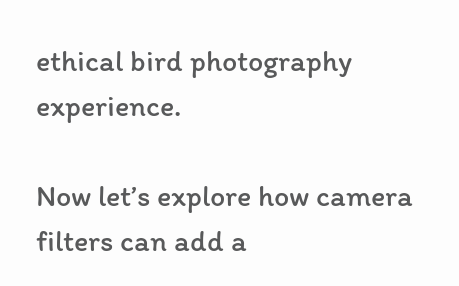ethical bird photography experience.

Now let’s explore how camera filters can add a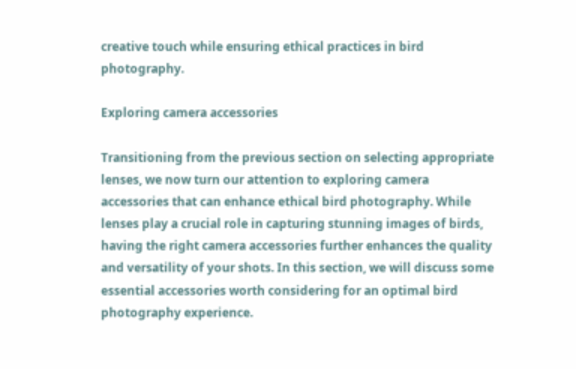creative touch while ensuring ethical practices in bird photography.

Exploring camera accessories

Transitioning from the previous section on selecting appropriate lenses, we now turn our attention to exploring camera accessories that can enhance ethical bird photography. While lenses play a crucial role in capturing stunning images of birds, having the right camera accessories further enhances the quality and versatility of your shots. In this section, we will discuss some essential accessories worth considering for an optimal bird photography experience.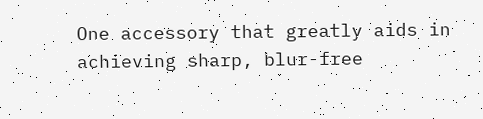One accessory that greatly aids in achieving sharp, blur-free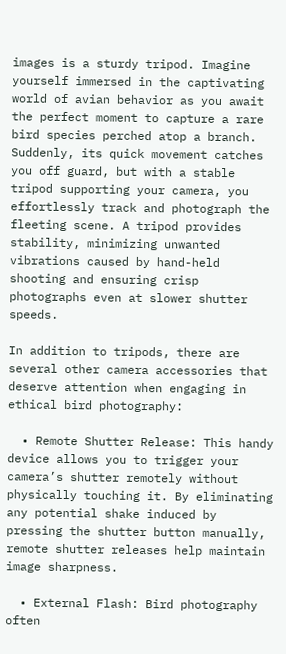images is a sturdy tripod. Imagine yourself immersed in the captivating world of avian behavior as you await the perfect moment to capture a rare bird species perched atop a branch. Suddenly, its quick movement catches you off guard, but with a stable tripod supporting your camera, you effortlessly track and photograph the fleeting scene. A tripod provides stability, minimizing unwanted vibrations caused by hand-held shooting and ensuring crisp photographs even at slower shutter speeds.

In addition to tripods, there are several other camera accessories that deserve attention when engaging in ethical bird photography:

  • Remote Shutter Release: This handy device allows you to trigger your camera’s shutter remotely without physically touching it. By eliminating any potential shake induced by pressing the shutter button manually, remote shutter releases help maintain image sharpness.

  • External Flash: Bird photography often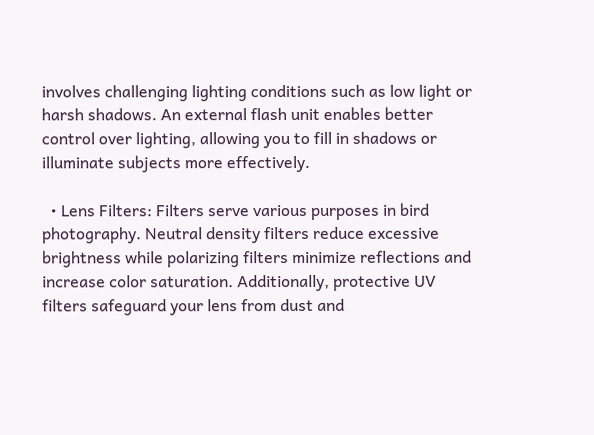involves challenging lighting conditions such as low light or harsh shadows. An external flash unit enables better control over lighting, allowing you to fill in shadows or illuminate subjects more effectively.

  • Lens Filters: Filters serve various purposes in bird photography. Neutral density filters reduce excessive brightness while polarizing filters minimize reflections and increase color saturation. Additionally, protective UV filters safeguard your lens from dust and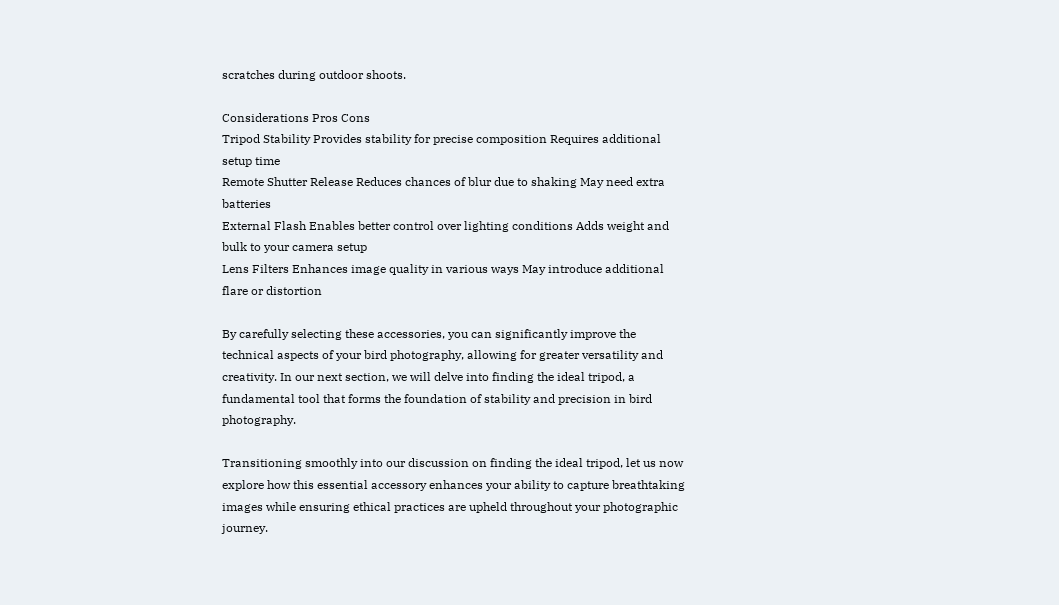scratches during outdoor shoots.

Considerations Pros Cons
Tripod Stability Provides stability for precise composition Requires additional setup time
Remote Shutter Release Reduces chances of blur due to shaking May need extra batteries
External Flash Enables better control over lighting conditions Adds weight and bulk to your camera setup
Lens Filters Enhances image quality in various ways May introduce additional flare or distortion

By carefully selecting these accessories, you can significantly improve the technical aspects of your bird photography, allowing for greater versatility and creativity. In our next section, we will delve into finding the ideal tripod, a fundamental tool that forms the foundation of stability and precision in bird photography.

Transitioning smoothly into our discussion on finding the ideal tripod, let us now explore how this essential accessory enhances your ability to capture breathtaking images while ensuring ethical practices are upheld throughout your photographic journey.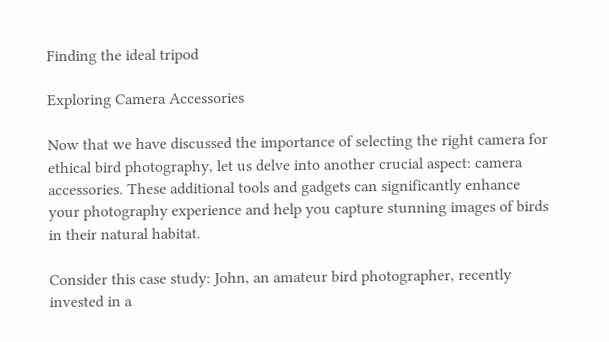Finding the ideal tripod

Exploring Camera Accessories

Now that we have discussed the importance of selecting the right camera for ethical bird photography, let us delve into another crucial aspect: camera accessories. These additional tools and gadgets can significantly enhance your photography experience and help you capture stunning images of birds in their natural habitat.

Consider this case study: John, an amateur bird photographer, recently invested in a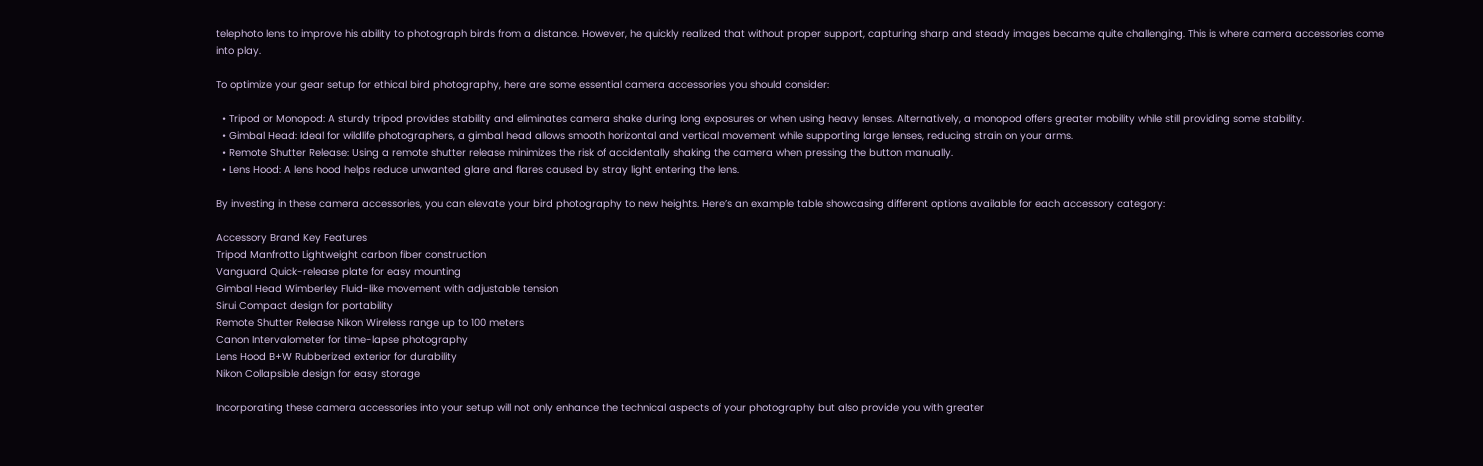telephoto lens to improve his ability to photograph birds from a distance. However, he quickly realized that without proper support, capturing sharp and steady images became quite challenging. This is where camera accessories come into play.

To optimize your gear setup for ethical bird photography, here are some essential camera accessories you should consider:

  • Tripod or Monopod: A sturdy tripod provides stability and eliminates camera shake during long exposures or when using heavy lenses. Alternatively, a monopod offers greater mobility while still providing some stability.
  • Gimbal Head: Ideal for wildlife photographers, a gimbal head allows smooth horizontal and vertical movement while supporting large lenses, reducing strain on your arms.
  • Remote Shutter Release: Using a remote shutter release minimizes the risk of accidentally shaking the camera when pressing the button manually.
  • Lens Hood: A lens hood helps reduce unwanted glare and flares caused by stray light entering the lens.

By investing in these camera accessories, you can elevate your bird photography to new heights. Here’s an example table showcasing different options available for each accessory category:

Accessory Brand Key Features
Tripod Manfrotto Lightweight carbon fiber construction
Vanguard Quick-release plate for easy mounting
Gimbal Head Wimberley Fluid-like movement with adjustable tension
Sirui Compact design for portability
Remote Shutter Release Nikon Wireless range up to 100 meters
Canon Intervalometer for time-lapse photography
Lens Hood B+W Rubberized exterior for durability
Nikon Collapsible design for easy storage

Incorporating these camera accessories into your setup will not only enhance the technical aspects of your photography but also provide you with greater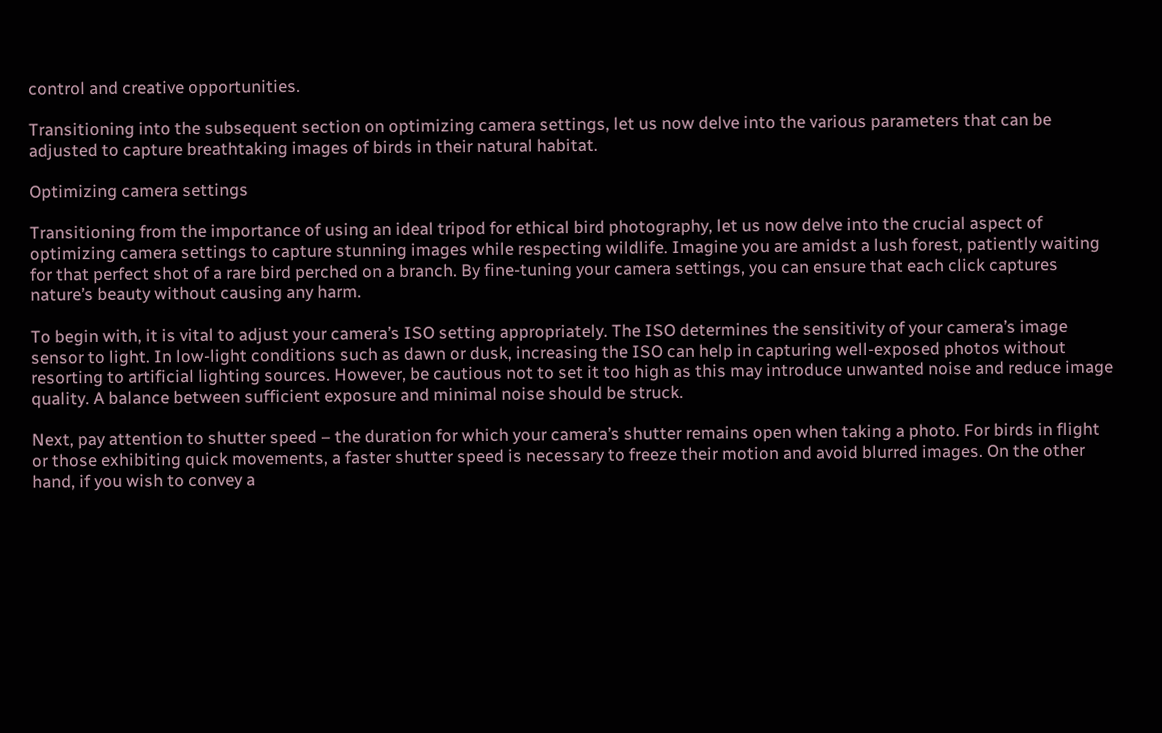control and creative opportunities.

Transitioning into the subsequent section on optimizing camera settings, let us now delve into the various parameters that can be adjusted to capture breathtaking images of birds in their natural habitat.

Optimizing camera settings

Transitioning from the importance of using an ideal tripod for ethical bird photography, let us now delve into the crucial aspect of optimizing camera settings to capture stunning images while respecting wildlife. Imagine you are amidst a lush forest, patiently waiting for that perfect shot of a rare bird perched on a branch. By fine-tuning your camera settings, you can ensure that each click captures nature’s beauty without causing any harm.

To begin with, it is vital to adjust your camera’s ISO setting appropriately. The ISO determines the sensitivity of your camera’s image sensor to light. In low-light conditions such as dawn or dusk, increasing the ISO can help in capturing well-exposed photos without resorting to artificial lighting sources. However, be cautious not to set it too high as this may introduce unwanted noise and reduce image quality. A balance between sufficient exposure and minimal noise should be struck.

Next, pay attention to shutter speed – the duration for which your camera’s shutter remains open when taking a photo. For birds in flight or those exhibiting quick movements, a faster shutter speed is necessary to freeze their motion and avoid blurred images. On the other hand, if you wish to convey a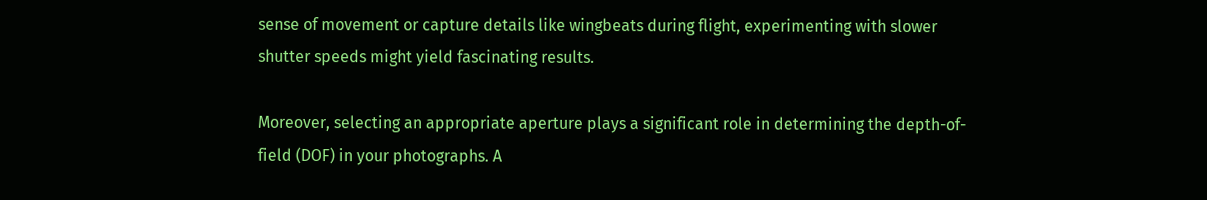sense of movement or capture details like wingbeats during flight, experimenting with slower shutter speeds might yield fascinating results.

Moreover, selecting an appropriate aperture plays a significant role in determining the depth-of-field (DOF) in your photographs. A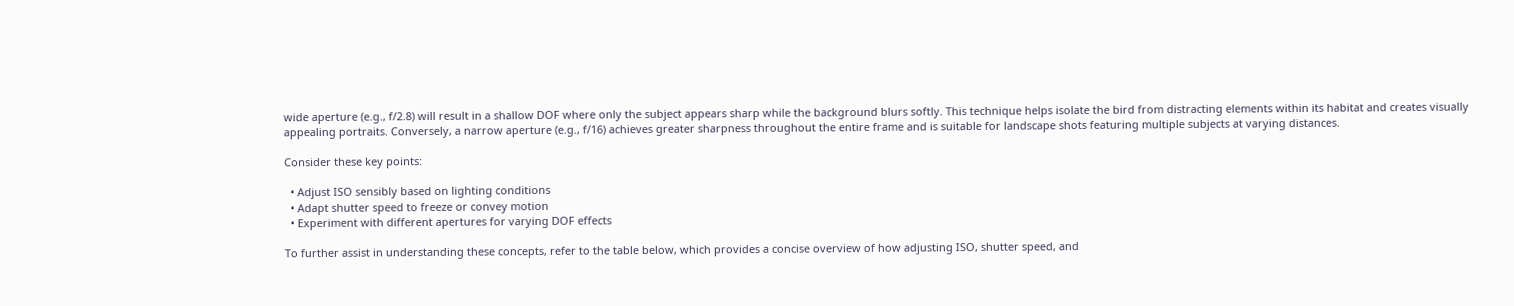wide aperture (e.g., f/2.8) will result in a shallow DOF where only the subject appears sharp while the background blurs softly. This technique helps isolate the bird from distracting elements within its habitat and creates visually appealing portraits. Conversely, a narrow aperture (e.g., f/16) achieves greater sharpness throughout the entire frame and is suitable for landscape shots featuring multiple subjects at varying distances.

Consider these key points:

  • Adjust ISO sensibly based on lighting conditions
  • Adapt shutter speed to freeze or convey motion
  • Experiment with different apertures for varying DOF effects

To further assist in understanding these concepts, refer to the table below, which provides a concise overview of how adjusting ISO, shutter speed, and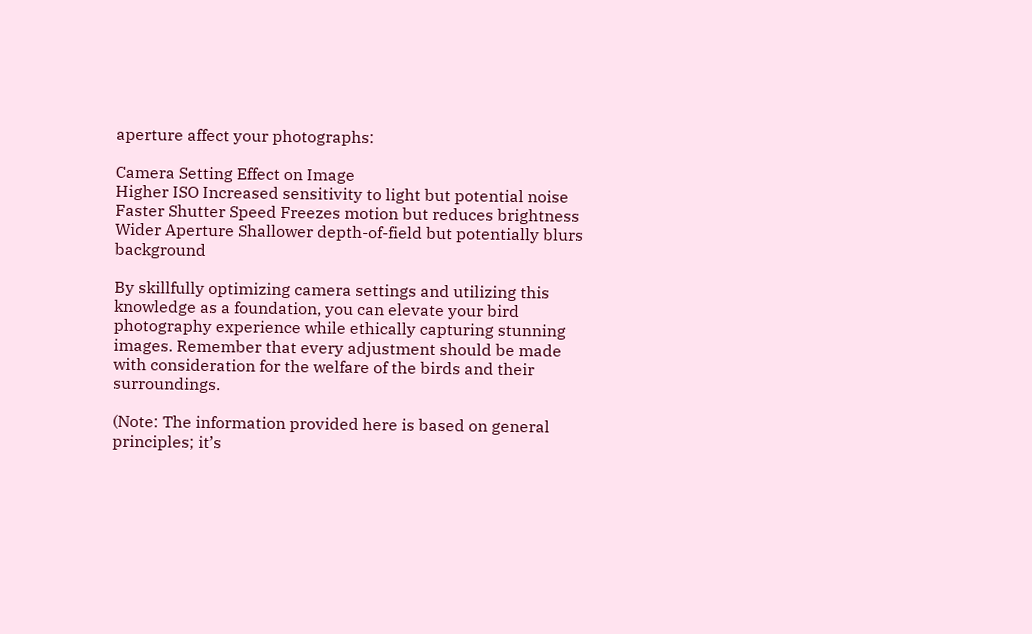aperture affect your photographs:

Camera Setting Effect on Image
Higher ISO Increased sensitivity to light but potential noise
Faster Shutter Speed Freezes motion but reduces brightness
Wider Aperture Shallower depth-of-field but potentially blurs background

By skillfully optimizing camera settings and utilizing this knowledge as a foundation, you can elevate your bird photography experience while ethically capturing stunning images. Remember that every adjustment should be made with consideration for the welfare of the birds and their surroundings.

(Note: The information provided here is based on general principles; it’s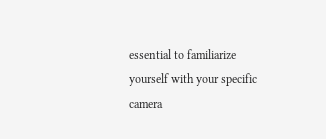essential to familiarize yourself with your specific camera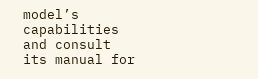model’s capabilities and consult its manual for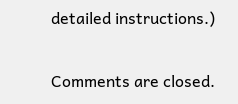detailed instructions.)

Comments are closed.